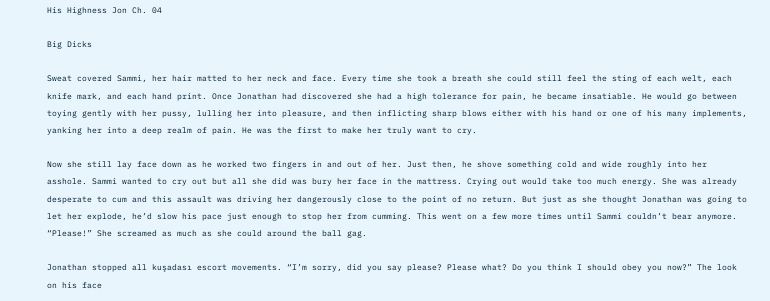His Highness Jon Ch. 04

Big Dicks

Sweat covered Sammi, her hair matted to her neck and face. Every time she took a breath she could still feel the sting of each welt, each knife mark, and each hand print. Once Jonathan had discovered she had a high tolerance for pain, he became insatiable. He would go between toying gently with her pussy, lulling her into pleasure, and then inflicting sharp blows either with his hand or one of his many implements, yanking her into a deep realm of pain. He was the first to make her truly want to cry.

Now she still lay face down as he worked two fingers in and out of her. Just then, he shove something cold and wide roughly into her asshole. Sammi wanted to cry out but all she did was bury her face in the mattress. Crying out would take too much energy. She was already desperate to cum and this assault was driving her dangerously close to the point of no return. But just as she thought Jonathan was going to let her explode, he’d slow his pace just enough to stop her from cumming. This went on a few more times until Sammi couldn’t bear anymore. “Please!” She screamed as much as she could around the ball gag.

Jonathan stopped all kuşadası escort movements. “I’m sorry, did you say please? Please what? Do you think I should obey you now?” The look on his face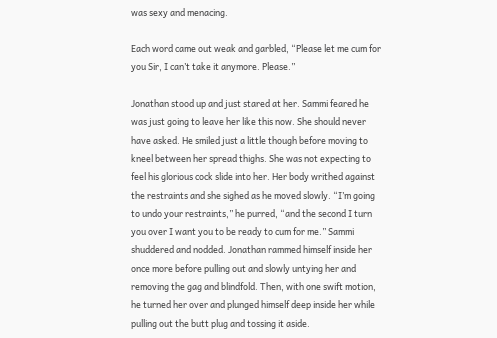was sexy and menacing.

Each word came out weak and garbled, “Please let me cum for you Sir, I can’t take it anymore. Please.”

Jonathan stood up and just stared at her. Sammi feared he was just going to leave her like this now. She should never have asked. He smiled just a little though before moving to kneel between her spread thighs. She was not expecting to feel his glorious cock slide into her. Her body writhed against the restraints and she sighed as he moved slowly. “I’m going to undo your restraints,” he purred, “and the second I turn you over I want you to be ready to cum for me.” Sammi shuddered and nodded. Jonathan rammed himself inside her once more before pulling out and slowly untying her and removing the gag and blindfold. Then, with one swift motion, he turned her over and plunged himself deep inside her while pulling out the butt plug and tossing it aside.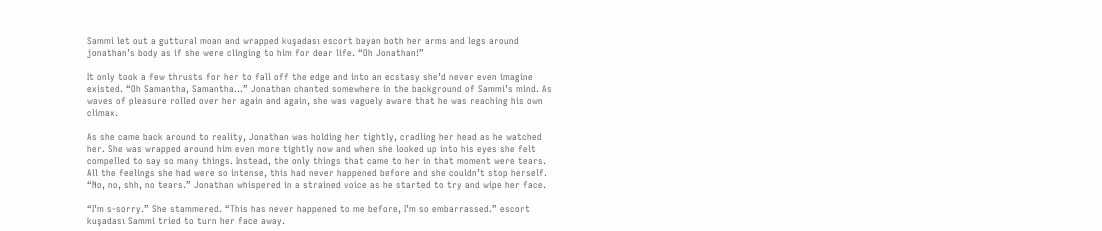Sammi let out a guttural moan and wrapped kuşadası escort bayan both her arms and legs around jonathan’s body as if she were clinging to him for dear life. “Oh Jonathan!”

It only took a few thrusts for her to fall off the edge and into an ecstasy she’d never even imagine existed. “Oh Samantha, Samantha…” Jonathan chanted somewhere in the background of Sammi’s mind. As waves of pleasure rolled over her again and again, she was vaguely aware that he was reaching his own climax.

As she came back around to reality, Jonathan was holding her tightly, cradling her head as he watched her. She was wrapped around him even more tightly now and when she looked up into his eyes she felt compelled to say so many things. Instead, the only things that came to her in that moment were tears. All the feelings she had were so intense, this had never happened before and she couldn’t stop herself. “No, no, shh, no tears.” Jonathan whispered in a strained voice as he started to try and wipe her face.

“I’m s-sorry.” She stammered. “This has never happened to me before, I’m so embarrassed.” escort kuşadası Sammi tried to turn her face away.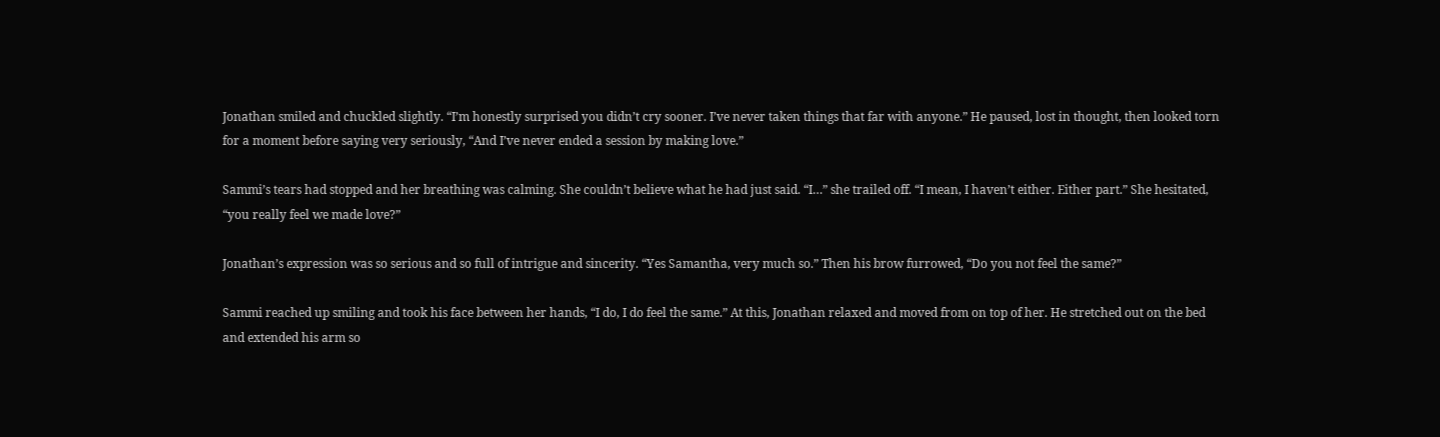Jonathan smiled and chuckled slightly. “I’m honestly surprised you didn’t cry sooner. I’ve never taken things that far with anyone.” He paused, lost in thought, then looked torn for a moment before saying very seriously, “And I’ve never ended a session by making love.”

Sammi’s tears had stopped and her breathing was calming. She couldn’t believe what he had just said. “I…” she trailed off. “I mean, I haven’t either. Either part.” She hesitated, “you really feel we made love?”

Jonathan’s expression was so serious and so full of intrigue and sincerity. “Yes Samantha, very much so.” Then his brow furrowed, “Do you not feel the same?”

Sammi reached up smiling and took his face between her hands, “I do, I do feel the same.” At this, Jonathan relaxed and moved from on top of her. He stretched out on the bed and extended his arm so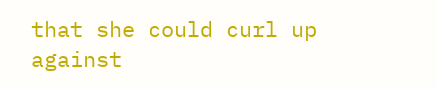that she could curl up against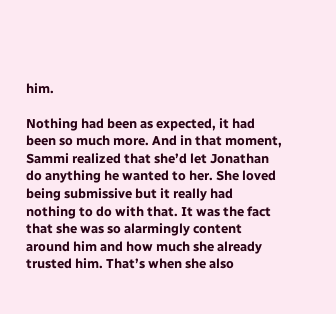him.

Nothing had been as expected, it had been so much more. And in that moment, Sammi realized that she’d let Jonathan do anything he wanted to her. She loved being submissive but it really had nothing to do with that. It was the fact that she was so alarmingly content around him and how much she already trusted him. That’s when she also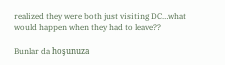realized they were both just visiting DC…what would happen when they had to leave??

Bunlar da hoşunuza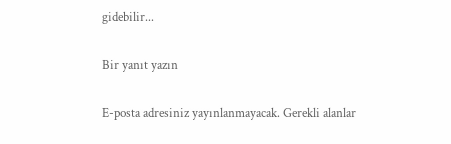gidebilir...

Bir yanıt yazın

E-posta adresiniz yayınlanmayacak. Gerekli alanlar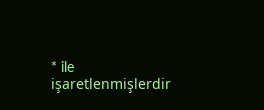* ile işaretlenmişlerdir